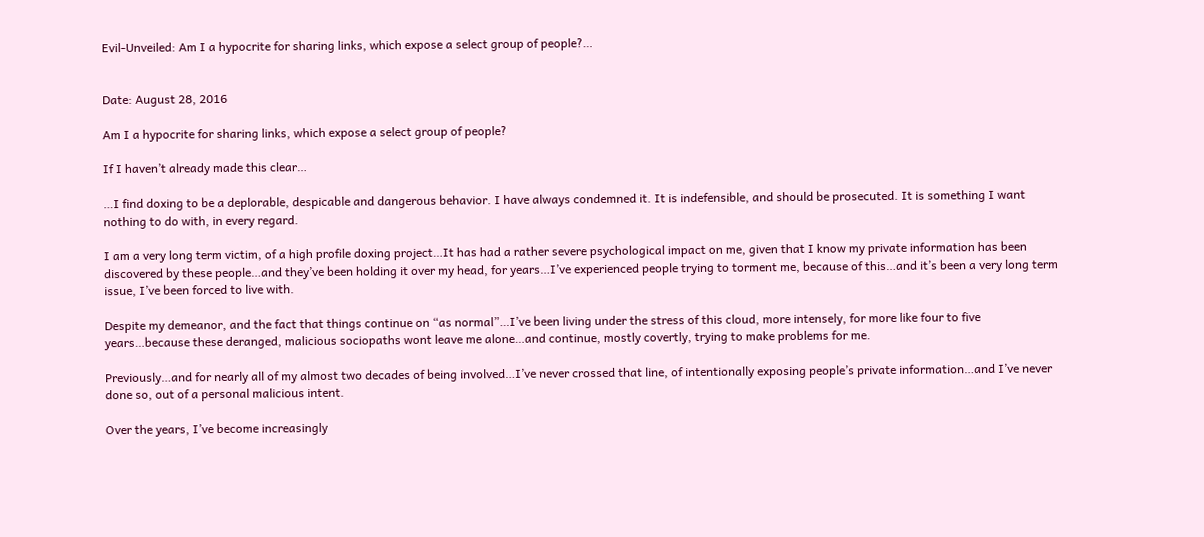Evil-Unveiled: Am I a hypocrite for sharing links, which expose a select group of people?…


Date: August 28, 2016

Am I a hypocrite for sharing links, which expose a select group of people?

If I haven’t already made this clear…

…I find doxing to be a deplorable, despicable and dangerous behavior. I have always condemned it. It is indefensible, and should be prosecuted. It is something I want nothing to do with, in every regard.

I am a very long term victim, of a high profile doxing project…It has had a rather severe psychological impact on me, given that I know my private information has been discovered by these people…and they’ve been holding it over my head, for years…I’ve experienced people trying to torment me, because of this…and it’s been a very long term issue, I’ve been forced to live with.

Despite my demeanor, and the fact that things continue on “as normal”…I’ve been living under the stress of this cloud, more intensely, for more like four to five years…because these deranged, malicious sociopaths wont leave me alone…and continue, mostly covertly, trying to make problems for me.

Previously…and for nearly all of my almost two decades of being involved…I’ve never crossed that line, of intentionally exposing people’s private information…and I’ve never done so, out of a personal malicious intent.

Over the years, I’ve become increasingly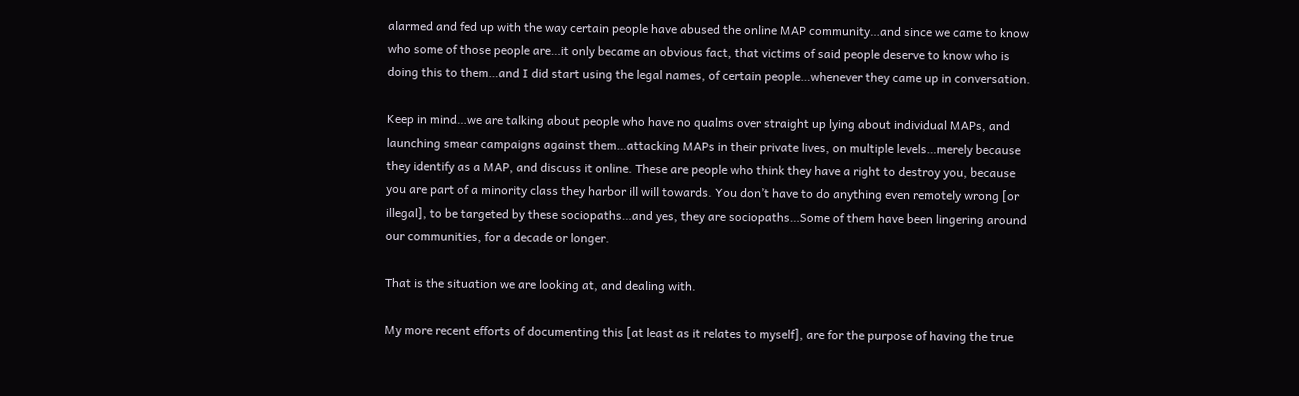alarmed and fed up with the way certain people have abused the online MAP community…and since we came to know who some of those people are…it only became an obvious fact, that victims of said people deserve to know who is doing this to them…and I did start using the legal names, of certain people…whenever they came up in conversation.

Keep in mind…we are talking about people who have no qualms over straight up lying about individual MAPs, and launching smear campaigns against them…attacking MAPs in their private lives, on multiple levels…merely because they identify as a MAP, and discuss it online. These are people who think they have a right to destroy you, because you are part of a minority class they harbor ill will towards. You don’t have to do anything even remotely wrong [or illegal], to be targeted by these sociopaths…and yes, they are sociopaths…Some of them have been lingering around our communities, for a decade or longer.

That is the situation we are looking at, and dealing with.

My more recent efforts of documenting this [at least as it relates to myself], are for the purpose of having the true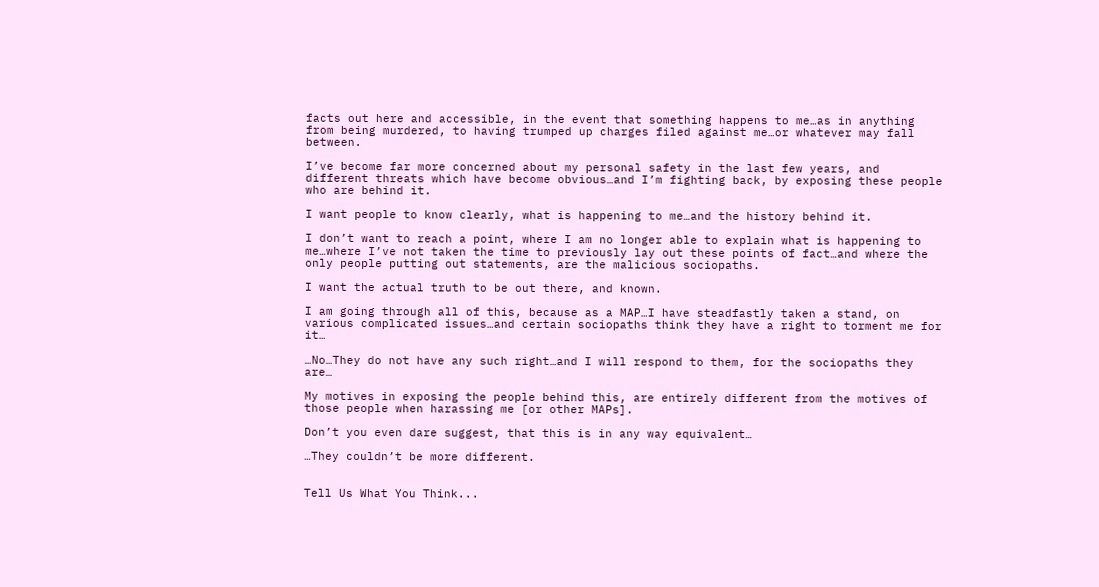facts out here and accessible, in the event that something happens to me…as in anything from being murdered, to having trumped up charges filed against me…or whatever may fall between.

I’ve become far more concerned about my personal safety in the last few years, and different threats which have become obvious…and I’m fighting back, by exposing these people who are behind it.

I want people to know clearly, what is happening to me…and the history behind it.

I don’t want to reach a point, where I am no longer able to explain what is happening to me…where I’ve not taken the time to previously lay out these points of fact…and where the only people putting out statements, are the malicious sociopaths.

I want the actual truth to be out there, and known.

I am going through all of this, because as a MAP…I have steadfastly taken a stand, on various complicated issues…and certain sociopaths think they have a right to torment me for it…

…No…They do not have any such right…and I will respond to them, for the sociopaths they are…

My motives in exposing the people behind this, are entirely different from the motives of those people when harassing me [or other MAPs].

Don’t you even dare suggest, that this is in any way equivalent…

…They couldn’t be more different.


Tell Us What You Think...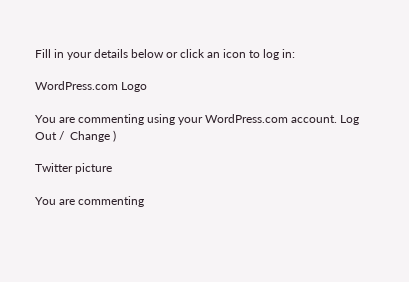Fill in your details below or click an icon to log in:

WordPress.com Logo

You are commenting using your WordPress.com account. Log Out /  Change )

Twitter picture

You are commenting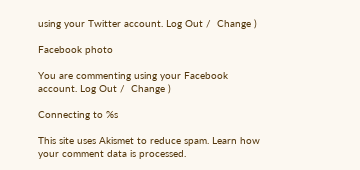using your Twitter account. Log Out /  Change )

Facebook photo

You are commenting using your Facebook account. Log Out /  Change )

Connecting to %s

This site uses Akismet to reduce spam. Learn how your comment data is processed.